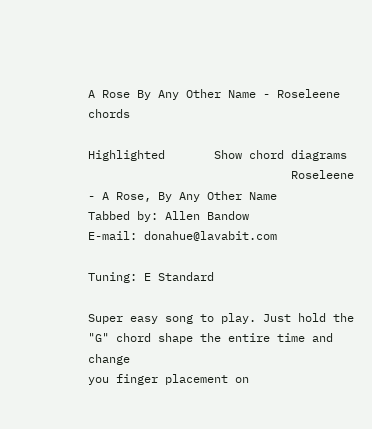A Rose By Any Other Name - Roseleene chords

Highlighted       Show chord diagrams
                             Roseleene - A Rose, By Any Other Name
Tabbed by: Allen Bandow
E-mail: donahue@lavabit.com

Tuning: E Standard

Super easy song to play. Just hold the "G" chord shape the entire time and change
you finger placement on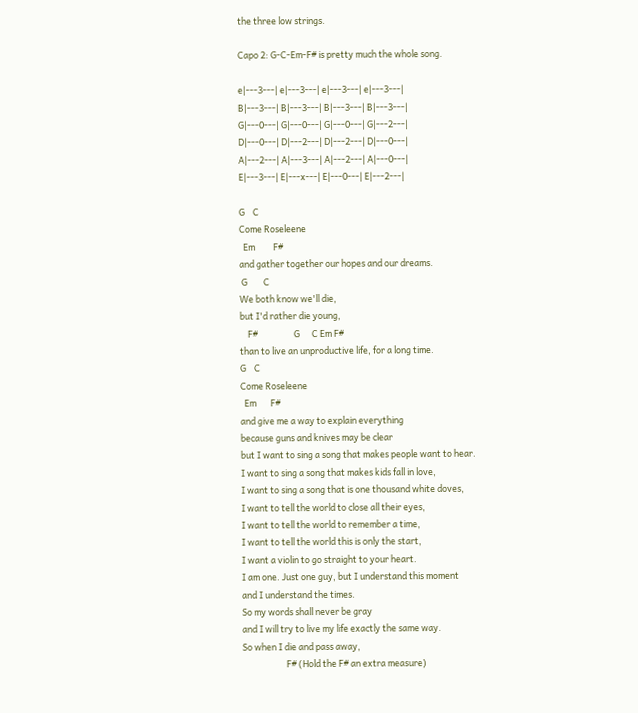the three low strings.

Capo 2: G-C-Em-F# is pretty much the whole song.

e|---3---| e|---3---| e|---3---| e|---3---|
B|---3---| B|---3---| B|---3---| B|---3---|
G|---0---| G|---0---| G|---0---| G|---2---|
D|---0---| D|---2---| D|---2---| D|---0---|
A|---2---| A|---3---| A|---2---| A|---0---|
E|---3---| E|---x---| E|---0---| E|---2---|

G    C
Come Roseleene
  Em         F#
and gather together our hopes and our dreams.
 G        C
We both know we'll die,
but I'd rather die young,
    F#                  G      C Em F#
than to live an unproductive life, for a long time.
G    C
Come Roseleene
  Em       F#
and give me a way to explain everything
because guns and knives may be clear
but I want to sing a song that makes people want to hear.
I want to sing a song that makes kids fall in love,
I want to sing a song that is one thousand white doves,
I want to tell the world to close all their eyes,
I want to tell the world to remember a time,
I want to tell the world this is only the start,
I want a violin to go straight to your heart.
I am one. Just one guy, but I understand this moment
and I understand the times.
So my words shall never be gray
and I will try to live my life exactly the same way.
So when I die and pass away,
                      F# (Hold the F# an extra measure)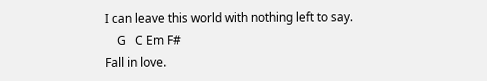I can leave this world with nothing left to say.
    G   C Em F#
Fall in love.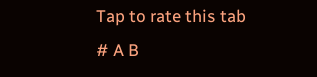Tap to rate this tab
# A B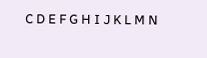C D E F G H I J K L M N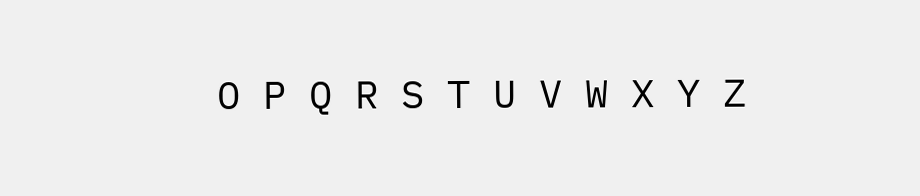O P Q R S T U V W X Y Z